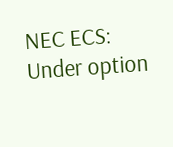NEC ECS: Under option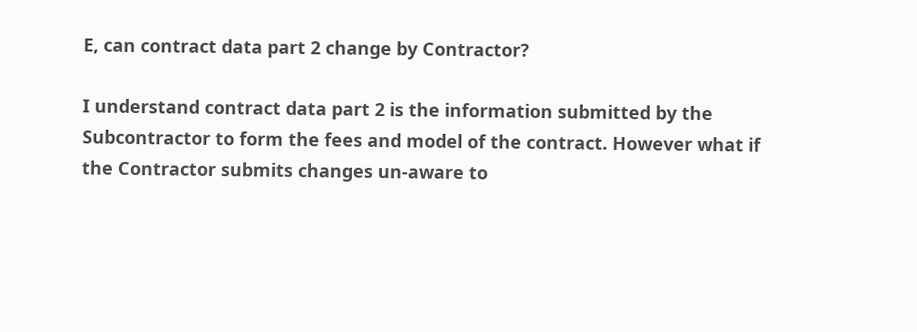E, can contract data part 2 change by Contractor?

I understand contract data part 2 is the information submitted by the Subcontractor to form the fees and model of the contract. However what if the Contractor submits changes un-aware to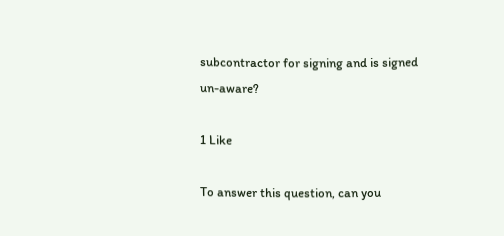subcontractor for signing and is signed un-aware?

1 Like

To answer this question, can you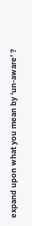expand upon what you mean by ‘un-aware’ ?